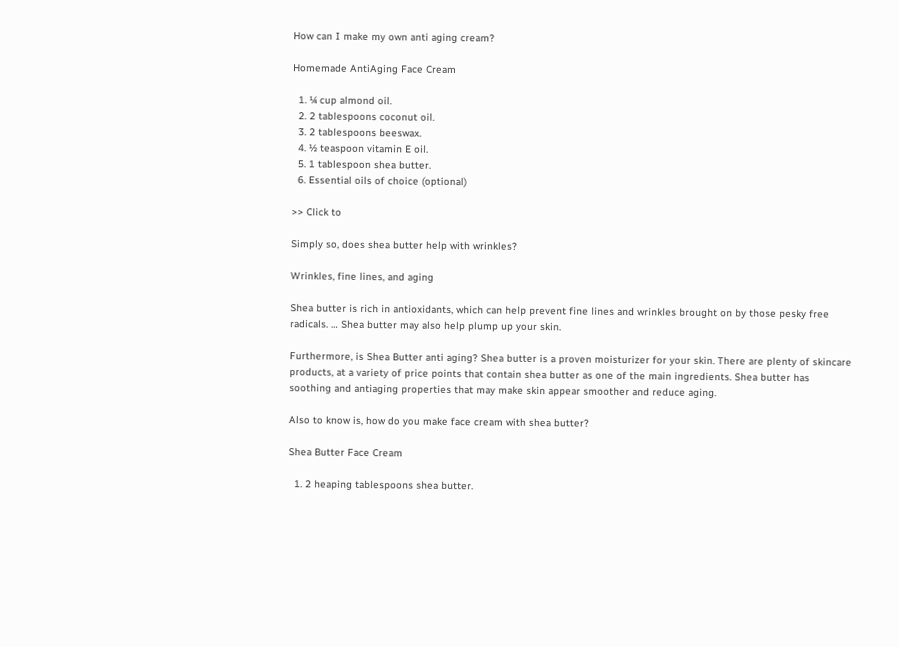How can I make my own anti aging cream?

Homemade AntiAging Face Cream

  1. ¼ cup almond oil.
  2. 2 tablespoons coconut oil.
  3. 2 tablespoons beeswax.
  4. ½ teaspoon vitamin E oil.
  5. 1 tablespoon shea butter.
  6. Essential oils of choice (optional)

>> Click to

Simply so, does shea butter help with wrinkles?

Wrinkles, fine lines, and aging

Shea butter is rich in antioxidants, which can help prevent fine lines and wrinkles brought on by those pesky free radicals. … Shea butter may also help plump up your skin.

Furthermore, is Shea Butter anti aging? Shea butter is a proven moisturizer for your skin. There are plenty of skincare products, at a variety of price points that contain shea butter as one of the main ingredients. Shea butter has soothing and antiaging properties that may make skin appear smoother and reduce aging.

Also to know is, how do you make face cream with shea butter?

Shea Butter Face Cream

  1. 2 heaping tablespoons shea butter.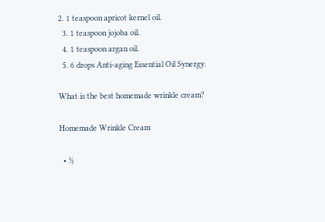2. 1 teaspoon apricot kernel oil.
  3. 1 teaspoon jojoba oil.
  4. 1 teaspoon argan oil.
  5. 6 drops Anti-aging Essential Oil Synergy.

What is the best homemade wrinkle cream?

Homemade Wrinkle Cream

  • ½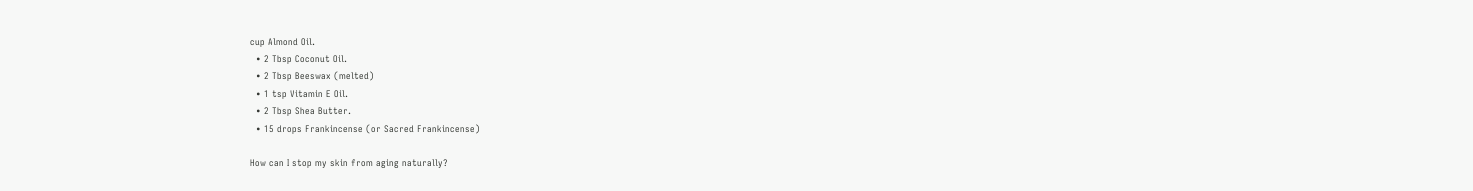cup Almond Oil.
  • 2 Tbsp Coconut Oil.
  • 2 Tbsp Beeswax (melted)
  • 1 tsp Vitamin E Oil.
  • 2 Tbsp Shea Butter.
  • 15 drops Frankincense (or Sacred Frankincense)

How can I stop my skin from aging naturally?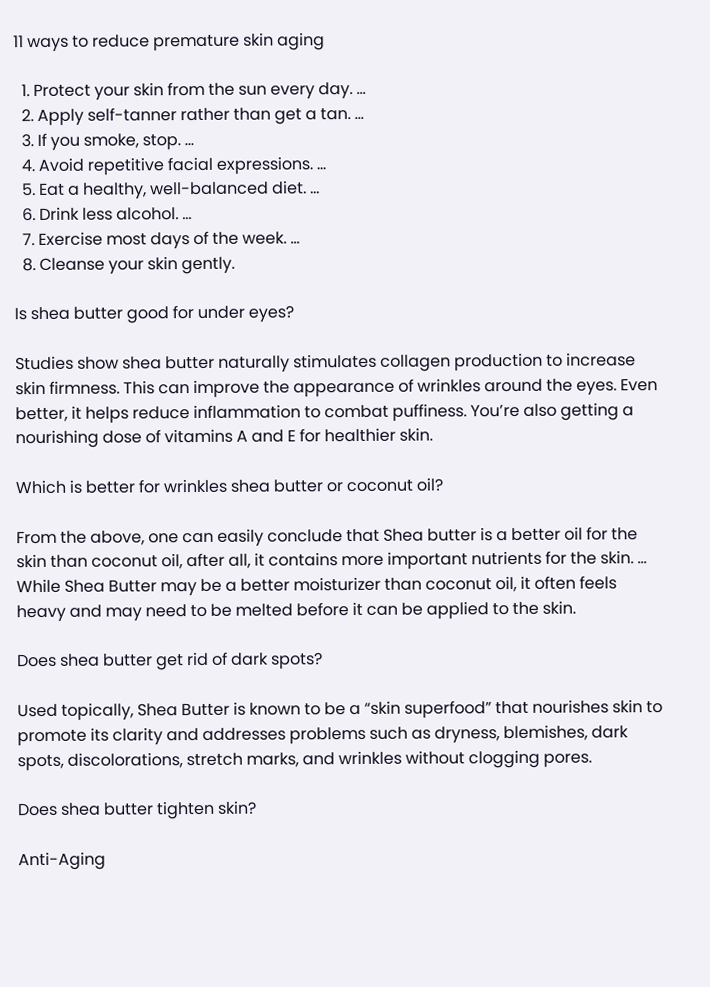11 ways to reduce premature skin aging

  1. Protect your skin from the sun every day. …
  2. Apply self-tanner rather than get a tan. …
  3. If you smoke, stop. …
  4. Avoid repetitive facial expressions. …
  5. Eat a healthy, well-balanced diet. …
  6. Drink less alcohol. …
  7. Exercise most days of the week. …
  8. Cleanse your skin gently.

Is shea butter good for under eyes?

Studies show shea butter naturally stimulates collagen production to increase skin firmness. This can improve the appearance of wrinkles around the eyes. Even better, it helps reduce inflammation to combat puffiness. You’re also getting a nourishing dose of vitamins A and E for healthier skin.

Which is better for wrinkles shea butter or coconut oil?

From the above, one can easily conclude that Shea butter is a better oil for the skin than coconut oil, after all, it contains more important nutrients for the skin. … While Shea Butter may be a better moisturizer than coconut oil, it often feels heavy and may need to be melted before it can be applied to the skin.

Does shea butter get rid of dark spots?

Used topically, Shea Butter is known to be a “skin superfood” that nourishes skin to promote its clarity and addresses problems such as dryness, blemishes, dark spots, discolorations, stretch marks, and wrinkles without clogging pores.

Does shea butter tighten skin?

Anti-Aging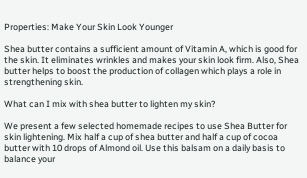Properties: Make Your Skin Look Younger

Shea butter contains a sufficient amount of Vitamin A, which is good for the skin. It eliminates wrinkles and makes your skin look firm. Also, Shea butter helps to boost the production of collagen which plays a role in strengthening skin.

What can I mix with shea butter to lighten my skin?

We present a few selected homemade recipes to use Shea Butter for skin lightening. Mix half a cup of shea butter and half a cup of cocoa butter with 10 drops of Almond oil. Use this balsam on a daily basis to balance your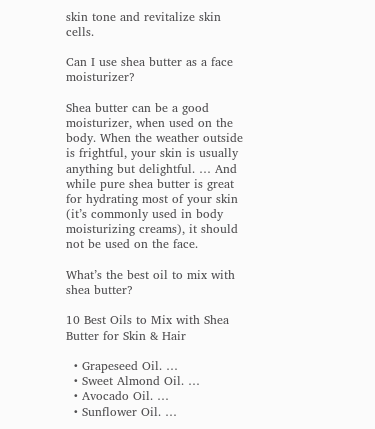skin tone and revitalize skin cells.

Can I use shea butter as a face moisturizer?

Shea butter can be a good moisturizer, when used on the body. When the weather outside is frightful, your skin is usually anything but delightful. … And while pure shea butter is great for hydrating most of your skin (it’s commonly used in body moisturizing creams), it should not be used on the face.

What’s the best oil to mix with shea butter?

10 Best Oils to Mix with Shea Butter for Skin & Hair

  • Grapeseed Oil. …
  • Sweet Almond Oil. …
  • Avocado Oil. …
  • Sunflower Oil. …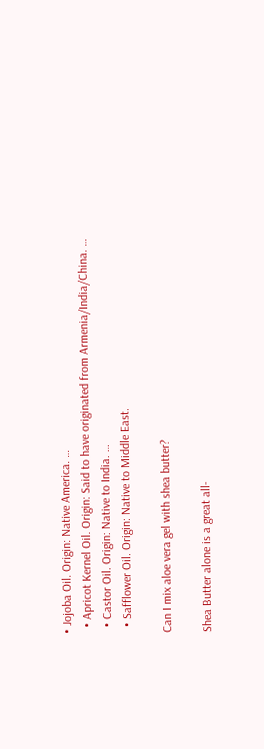• Jojoba Oil. Origin: Native America. …
  • Apricot Kernel Oil. Origin: Said to have originated from Armenia/India/China. …
  • Castor Oil. Origin: Native to India. …
  • Safflower Oil. Origin: Native to Middle East.

Can I mix aloe vera gel with shea butter?

Shea Butter alone is a great all-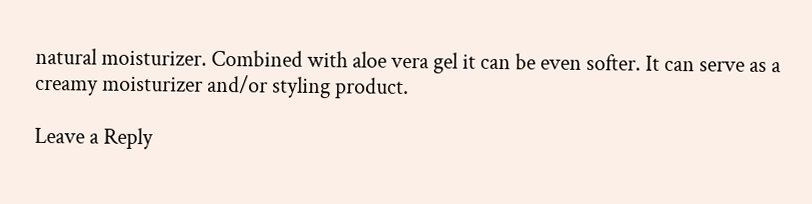natural moisturizer. Combined with aloe vera gel it can be even softer. It can serve as a creamy moisturizer and/or styling product.

Leave a Reply